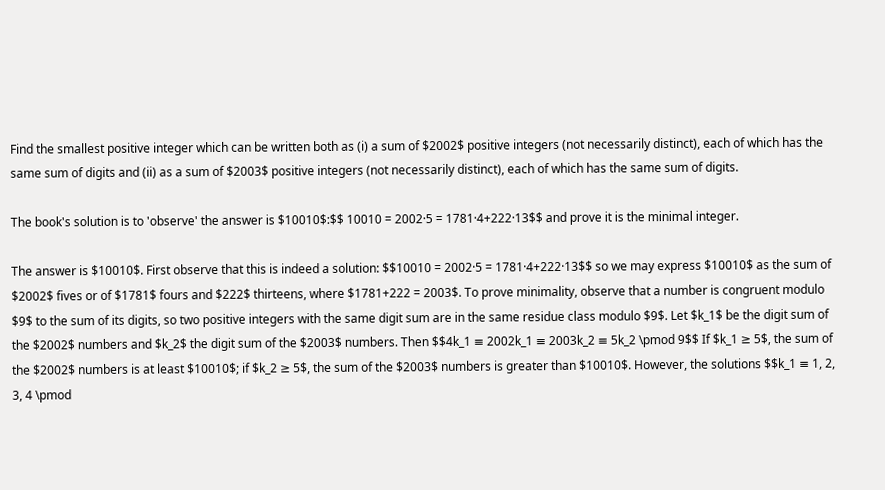Find the smallest positive integer which can be written both as (i) a sum of $2002$ positive integers (not necessarily distinct), each of which has the same sum of digits and (ii) as a sum of $2003$ positive integers (not necessarily distinct), each of which has the same sum of digits.

The book's solution is to 'observe' the answer is $10010$:$$ 10010 = 2002·5 = 1781·4+222·13$$ and prove it is the minimal integer.

The answer is $10010$. First observe that this is indeed a solution: $$10010 = 2002·5 = 1781·4+222·13$$ so we may express $10010$ as the sum of $2002$ fives or of $1781$ fours and $222$ thirteens, where $1781+222 = 2003$. To prove minimality, observe that a number is congruent modulo $9$ to the sum of its digits, so two positive integers with the same digit sum are in the same residue class modulo $9$. Let $k_1$ be the digit sum of the $2002$ numbers and $k_2$ the digit sum of the $2003$ numbers. Then $$4k_1 ≡ 2002k_1 ≡ 2003k_2 ≡ 5k_2 \pmod 9$$ If $k_1 ≥ 5$, the sum of the $2002$ numbers is at least $10010$; if $k_2 ≥ 5$, the sum of the $2003$ numbers is greater than $10010$. However, the solutions $$k_1 ≡ 1, 2, 3, 4 \pmod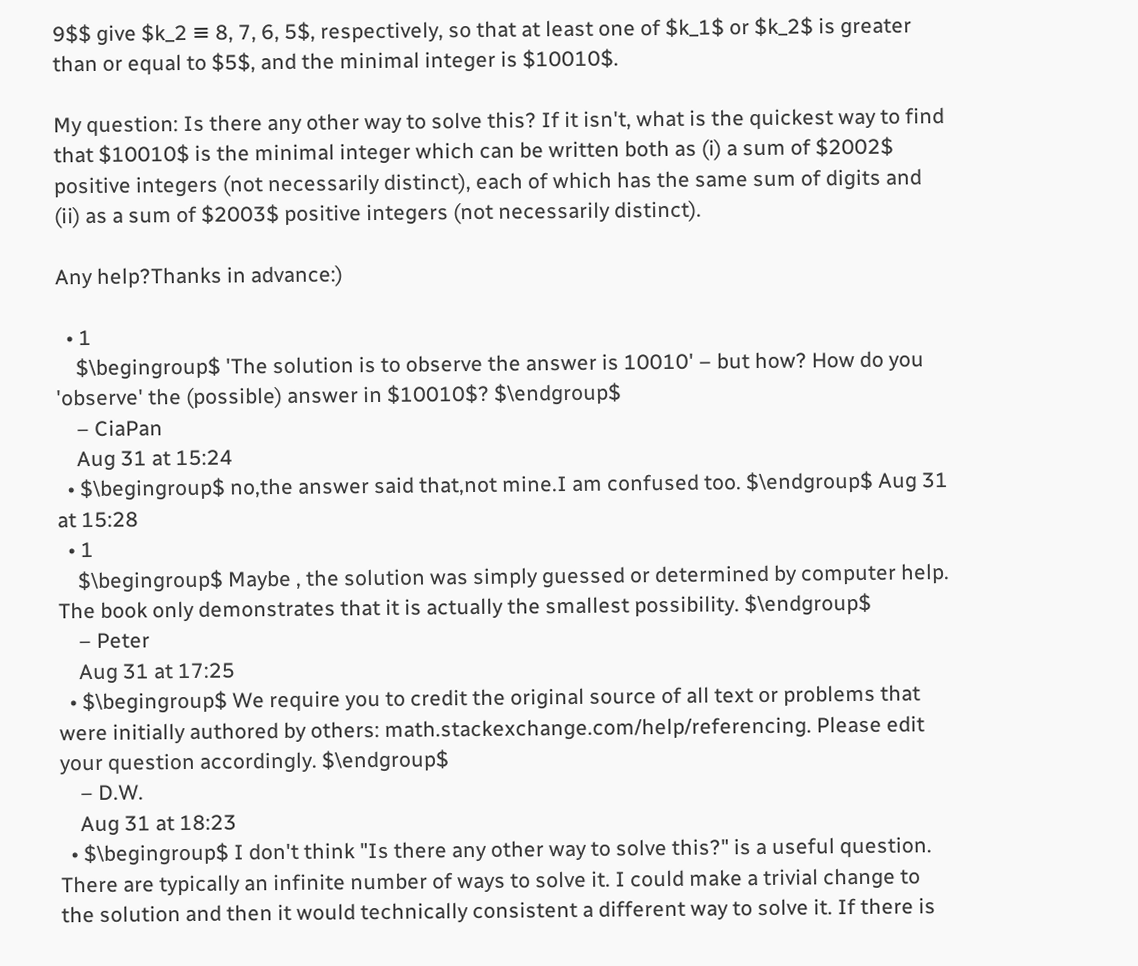9$$ give $k_2 ≡ 8, 7, 6, 5$, respectively, so that at least one of $k_1$ or $k_2$ is greater than or equal to $5$, and the minimal integer is $10010$.

My question: Is there any other way to solve this? If it isn't, what is the quickest way to find that $10010$ is the minimal integer which can be written both as (i) a sum of $2002$ positive integers (not necessarily distinct), each of which has the same sum of digits and (ii) as a sum of $2003$ positive integers (not necessarily distinct).

Any help?Thanks in advance:)

  • 1
    $\begingroup$ 'The solution is to observe the answer is 10010' – but how? How do you 'observe' the (possible) answer in $10010$? $\endgroup$
    – CiaPan
    Aug 31 at 15:24
  • $\begingroup$ no,the answer said that,not mine.I am confused too. $\endgroup$ Aug 31 at 15:28
  • 1
    $\begingroup$ Maybe , the solution was simply guessed or determined by computer help. The book only demonstrates that it is actually the smallest possibility. $\endgroup$
    – Peter
    Aug 31 at 17:25
  • $\begingroup$ We require you to credit the original source of all text or problems that were initially authored by others: math.stackexchange.com/help/referencing. Please edit your question accordingly. $\endgroup$
    – D.W.
    Aug 31 at 18:23
  • $\begingroup$ I don't think "Is there any other way to solve this?" is a useful question. There are typically an infinite number of ways to solve it. I could make a trivial change to the solution and then it would technically consistent a different way to solve it. If there is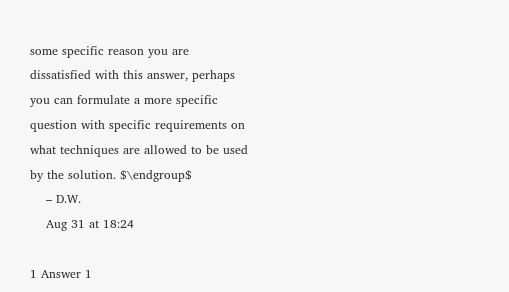some specific reason you are dissatisfied with this answer, perhaps you can formulate a more specific question with specific requirements on what techniques are allowed to be used by the solution. $\endgroup$
    – D.W.
    Aug 31 at 18:24

1 Answer 1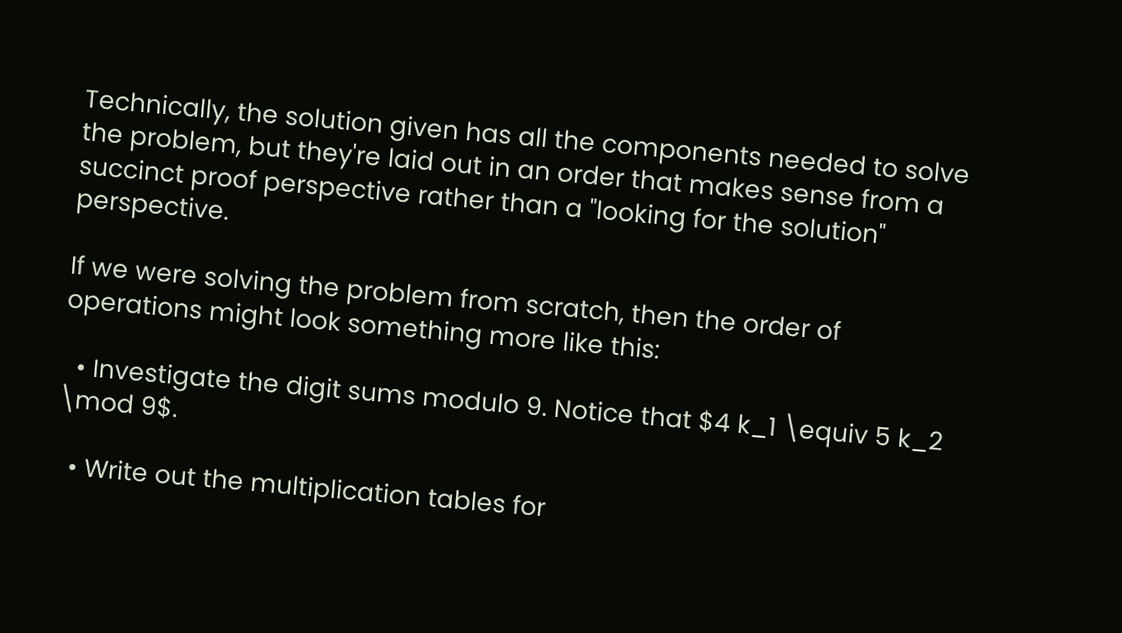Technically, the solution given has all the components needed to solve the problem, but they're laid out in an order that makes sense from a succinct proof perspective rather than a "looking for the solution" perspective.

If we were solving the problem from scratch, then the order of operations might look something more like this:

  • Investigate the digit sums modulo 9. Notice that $4 k_1 \equiv 5 k_2 \mod 9$.

  • Write out the multiplication tables for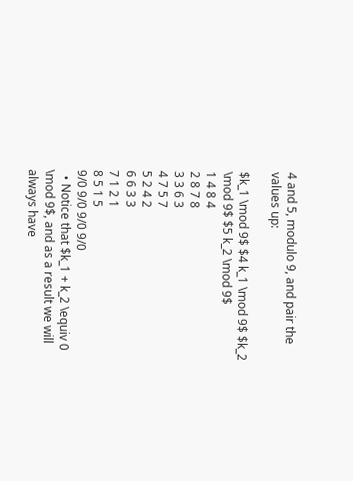4 and 5, modulo 9, and pair the values up:

$k_1 \mod 9$ $4 k_1 \mod 9$ $k_2 \mod 9$ $5 k_2 \mod 9$
1 4 8 4
2 8 7 8
3 3 6 3
4 7 5 7
5 2 4 2
6 6 3 3
7 1 2 1
8 5 1 5
9/0 9/0 9/0 9/0
  • Notice that $k_1 + k_2 \equiv 0 \mod 9$, and as a result we will always have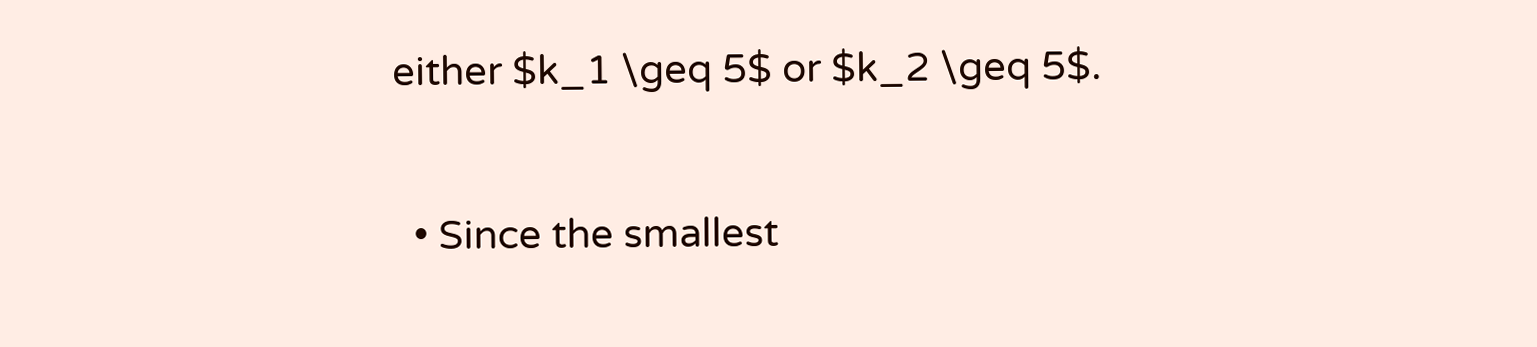either $k_1 \geq 5$ or $k_2 \geq 5$.

  • Since the smallest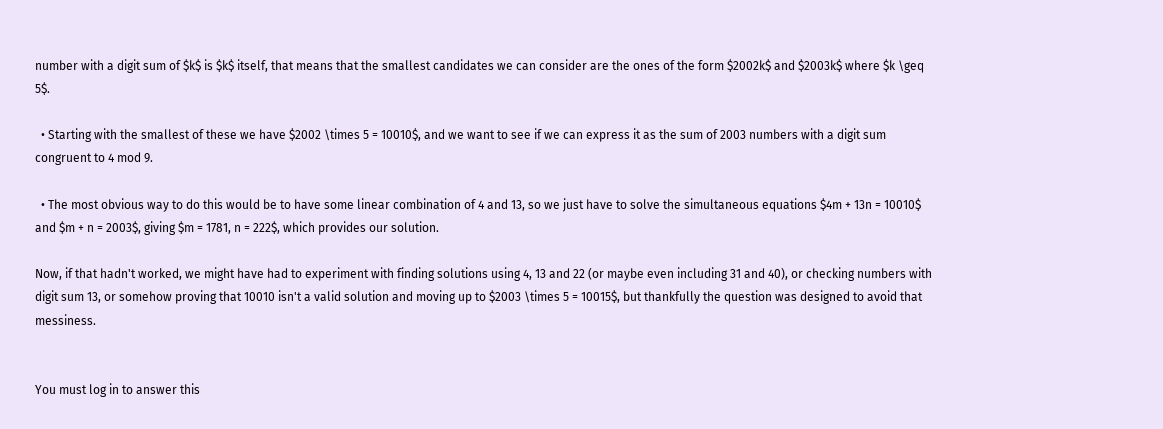number with a digit sum of $k$ is $k$ itself, that means that the smallest candidates we can consider are the ones of the form $2002k$ and $2003k$ where $k \geq 5$.

  • Starting with the smallest of these we have $2002 \times 5 = 10010$, and we want to see if we can express it as the sum of 2003 numbers with a digit sum congruent to 4 mod 9.

  • The most obvious way to do this would be to have some linear combination of 4 and 13, so we just have to solve the simultaneous equations $4m + 13n = 10010$ and $m + n = 2003$, giving $m = 1781, n = 222$, which provides our solution.

Now, if that hadn't worked, we might have had to experiment with finding solutions using 4, 13 and 22 (or maybe even including 31 and 40), or checking numbers with digit sum 13, or somehow proving that 10010 isn't a valid solution and moving up to $2003 \times 5 = 10015$, but thankfully the question was designed to avoid that messiness.


You must log in to answer this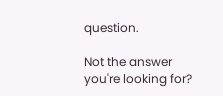question.

Not the answer you're looking for?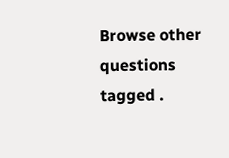Browse other questions tagged .